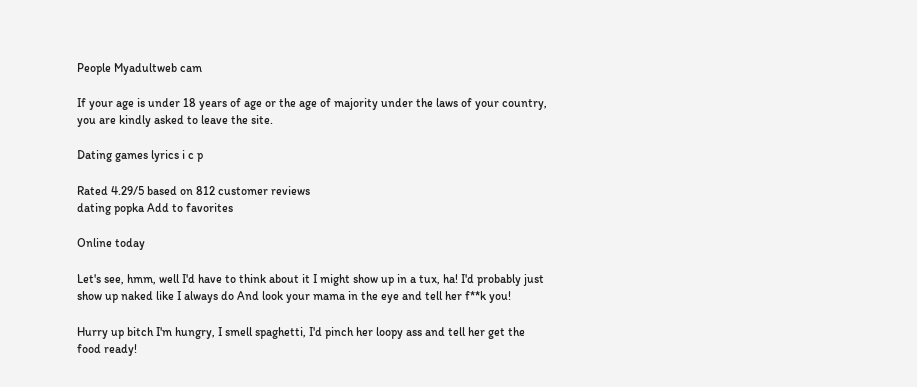People Myadultweb cam

If your age is under 18 years of age or the age of majority under the laws of your country, you are kindly asked to leave the site.

Dating games lyrics i c p

Rated 4.29/5 based on 812 customer reviews
dating popka Add to favorites

Online today

Let's see, hmm, well I'd have to think about it I might show up in a tux, ha! I'd probably just show up naked like I always do And look your mama in the eye and tell her f**k you!

Hurry up bitch I'm hungry, I smell spaghetti, I'd pinch her loopy ass and tell her get the food ready!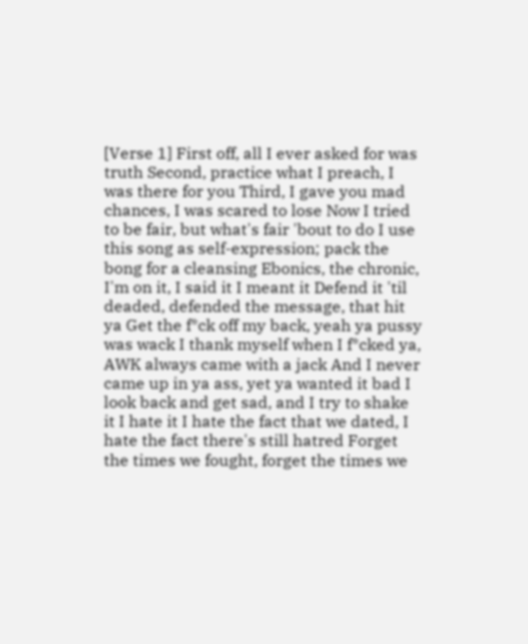[Verse 1] First off, all I ever asked for was truth Second, practice what I preach, I was there for you Third, I gave you mad chances, I was scared to lose Now I tried to be fair, but what's fair 'bout to do I use this song as self-expression; pack the bong for a cleansing Ebonics, the chronic, I'm on it, I said it I meant it Defend it 'til deaded, defended the message, that hit ya Get the f*ck off my back, yeah ya pussy was wack I thank myself when I f*cked ya, AWK always came with a jack And I never came up in ya ass, yet ya wanted it bad I look back and get sad, and I try to shake it I hate it I hate the fact that we dated, I hate the fact there's still hatred Forget the times we fought, forget the times we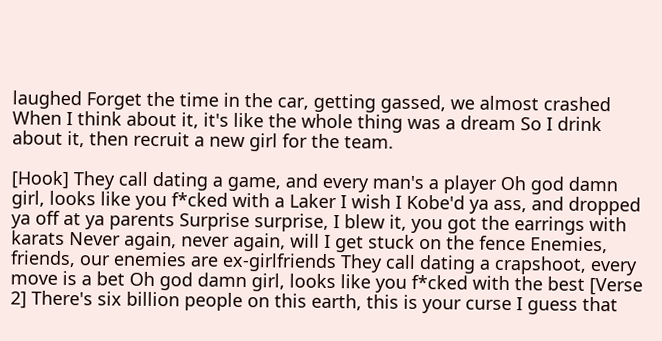laughed Forget the time in the car, getting gassed, we almost crashed When I think about it, it's like the whole thing was a dream So I drink about it, then recruit a new girl for the team.

[Hook] They call dating a game, and every man's a player Oh god damn girl, looks like you f*cked with a Laker I wish I Kobe'd ya ass, and dropped ya off at ya parents Surprise surprise, I blew it, you got the earrings with karats Never again, never again, will I get stuck on the fence Enemies, friends, our enemies are ex-girlfriends They call dating a crapshoot, every move is a bet Oh god damn girl, looks like you f*cked with the best [Verse 2] There's six billion people on this earth, this is your curse I guess that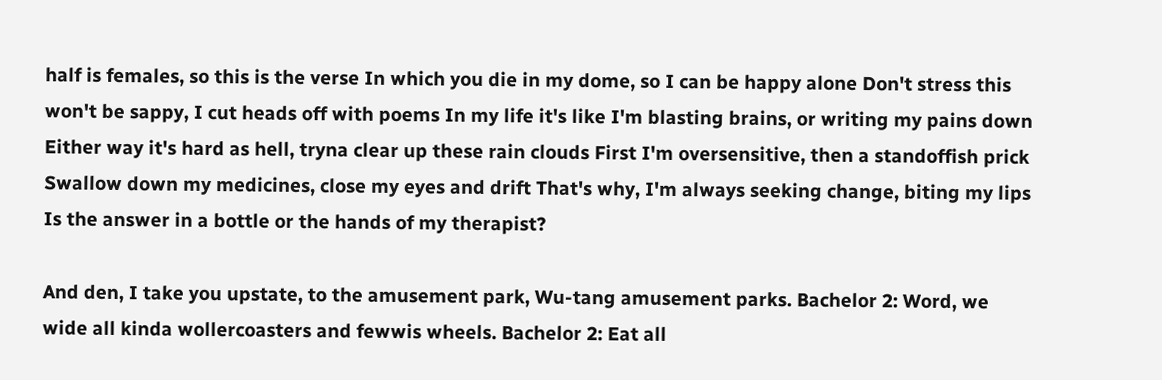half is females, so this is the verse In which you die in my dome, so I can be happy alone Don't stress this won't be sappy, I cut heads off with poems In my life it's like I'm blasting brains, or writing my pains down Either way it's hard as hell, tryna clear up these rain clouds First I'm oversensitive, then a standoffish prick Swallow down my medicines, close my eyes and drift That's why, I'm always seeking change, biting my lips Is the answer in a bottle or the hands of my therapist?

And den, I take you upstate, to the amusement park, Wu-tang amusement parks. Bachelor 2: Word, we wide all kinda wollercoasters and fewwis wheels. Bachelor 2: Eat all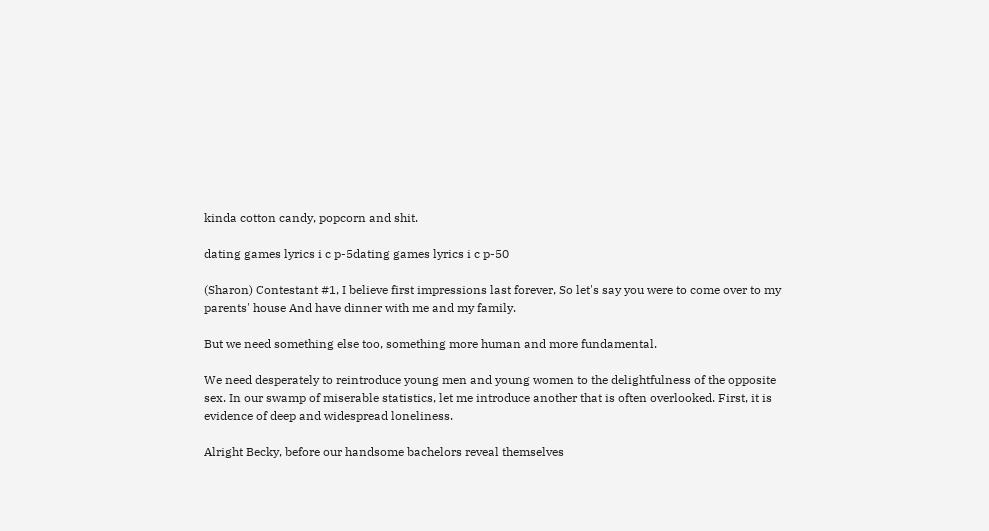kinda cotton candy, popcorn and shit.

dating games lyrics i c p-5dating games lyrics i c p-50

(Sharon) Contestant #1, I believe first impressions last forever, So let's say you were to come over to my parents' house And have dinner with me and my family.

But we need something else too, something more human and more fundamental.

We need desperately to reintroduce young men and young women to the delightfulness of the opposite sex. In our swamp of miserable statistics, let me introduce another that is often overlooked. First, it is evidence of deep and widespread loneliness.

Alright Becky, before our handsome bachelors reveal themselves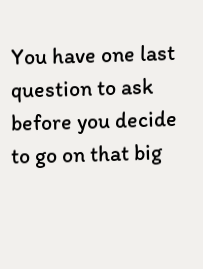You have one last question to ask before you decide to go on that big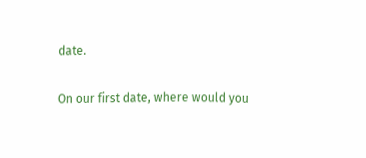date.

On our first date, where would you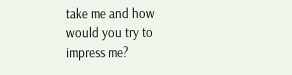take me and how would you try to impress me?